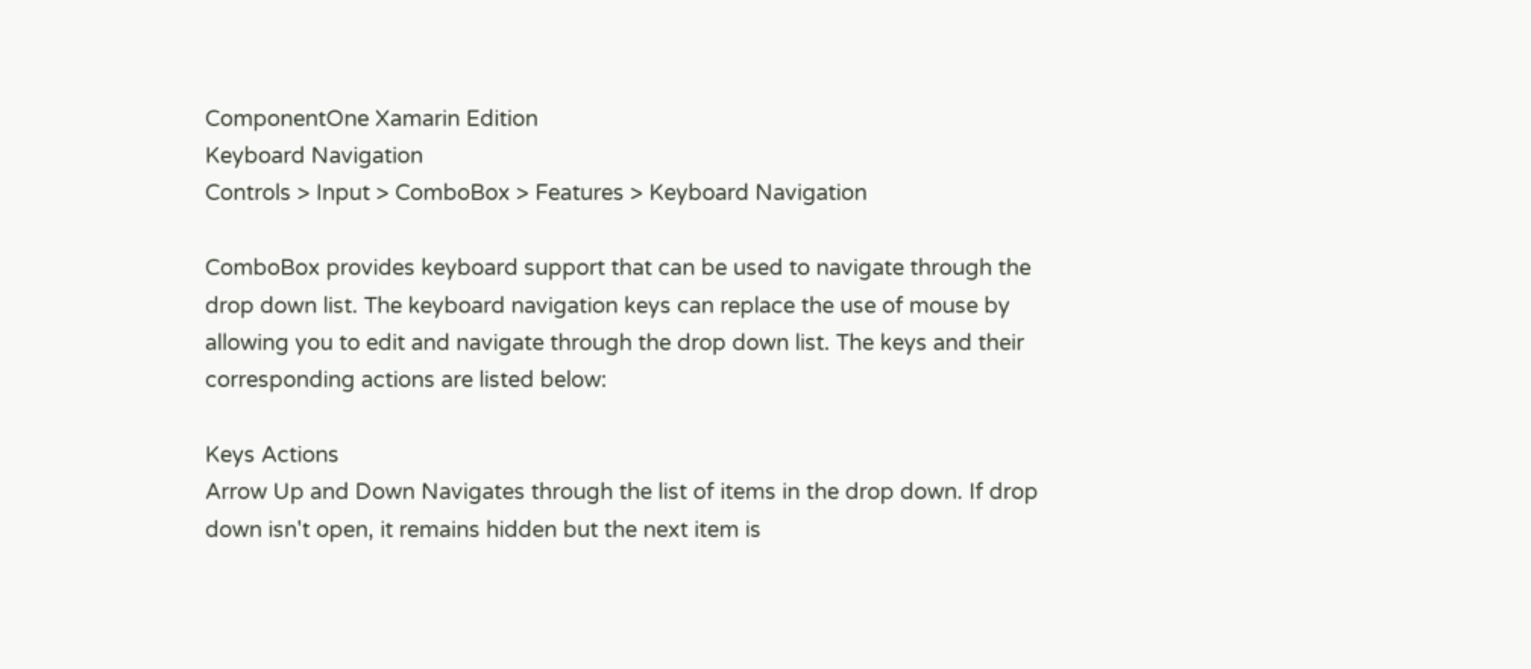ComponentOne Xamarin Edition
Keyboard Navigation
Controls > Input > ComboBox > Features > Keyboard Navigation

ComboBox provides keyboard support that can be used to navigate through the drop down list. The keyboard navigation keys can replace the use of mouse by allowing you to edit and navigate through the drop down list. The keys and their corresponding actions are listed below:

Keys Actions
Arrow Up and Down Navigates through the list of items in the drop down. If drop down isn't open, it remains hidden but the next item is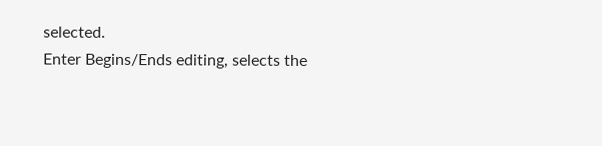selected.
Enter Begins/Ends editing, selects the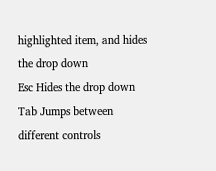highlighted item, and hides the drop down
Esc Hides the drop down
Tab Jumps between different controls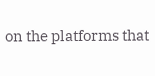on the platforms that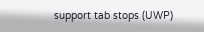support tab stops (UWP)